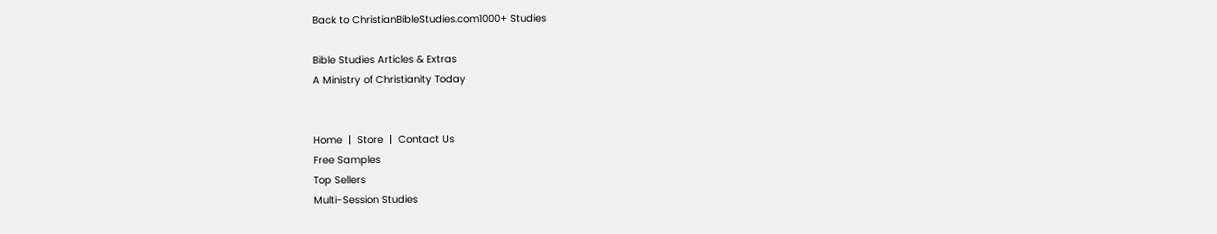Back to ChristianBibleStudies.com1000+ Studies

Bible Studies Articles & Extras
A Ministry of Christianity Today


Home  |  Store  |  Contact Us
Free Samples
Top Sellers
Multi-Session Studies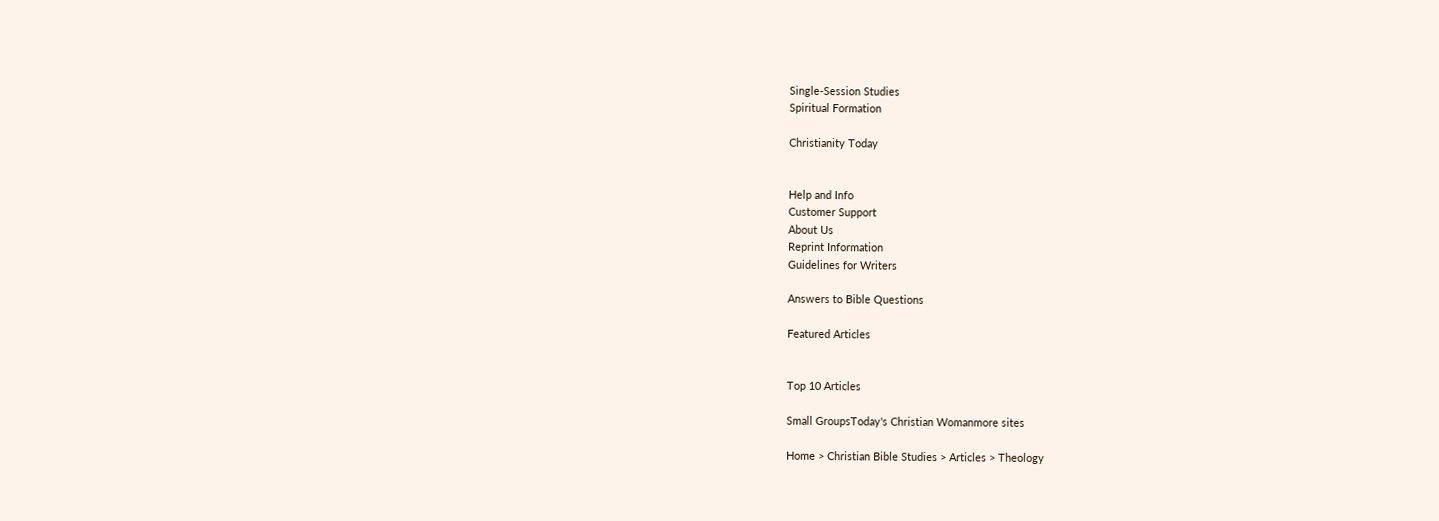Single-Session Studies
Spiritual Formation

Christianity Today


Help and Info
Customer Support
About Us
Reprint Information
Guidelines for Writers

Answers to Bible Questions

Featured Articles


Top 10 Articles

Small GroupsToday's Christian Womanmore sites

Home > Christian Bible Studies > Articles > Theology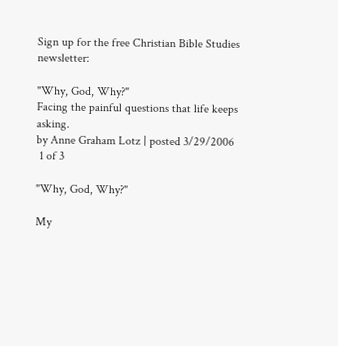Sign up for the free Christian Bible Studies newsletter:

"Why, God, Why?"
Facing the painful questions that life keeps asking.
by Anne Graham Lotz | posted 3/29/2006
 1 of 3

"Why, God, Why?"

My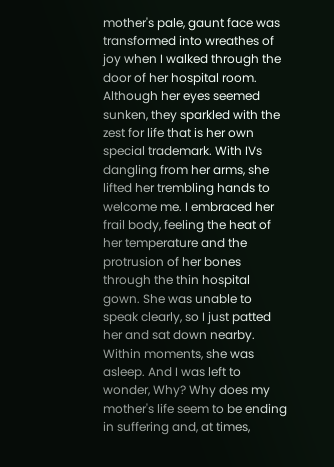mother's pale, gaunt face was transformed into wreathes of joy when I walked through the door of her hospital room. Although her eyes seemed sunken, they sparkled with the zest for life that is her own special trademark. With IVs dangling from her arms, she lifted her trembling hands to welcome me. I embraced her frail body, feeling the heat of her temperature and the protrusion of her bones through the thin hospital gown. She was unable to speak clearly, so I just patted her and sat down nearby. Within moments, she was asleep. And I was left to wonder, Why? Why does my mother's life seem to be ending in suffering and, at times,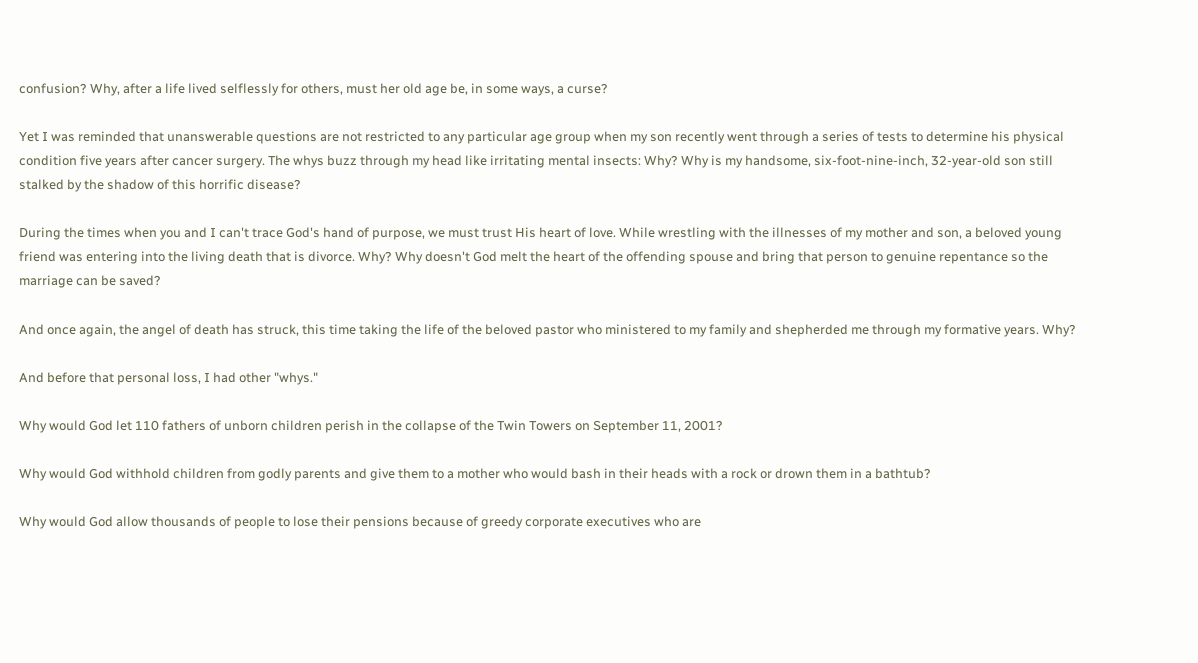confusion? Why, after a life lived selflessly for others, must her old age be, in some ways, a curse?

Yet I was reminded that unanswerable questions are not restricted to any particular age group when my son recently went through a series of tests to determine his physical condition five years after cancer surgery. The whys buzz through my head like irritating mental insects: Why? Why is my handsome, six-foot-nine-inch, 32-year-old son still stalked by the shadow of this horrific disease?

During the times when you and I can't trace God's hand of purpose, we must trust His heart of love. While wrestling with the illnesses of my mother and son, a beloved young friend was entering into the living death that is divorce. Why? Why doesn't God melt the heart of the offending spouse and bring that person to genuine repentance so the marriage can be saved?

And once again, the angel of death has struck, this time taking the life of the beloved pastor who ministered to my family and shepherded me through my formative years. Why?

And before that personal loss, I had other "whys."

Why would God let 110 fathers of unborn children perish in the collapse of the Twin Towers on September 11, 2001?

Why would God withhold children from godly parents and give them to a mother who would bash in their heads with a rock or drown them in a bathtub?

Why would God allow thousands of people to lose their pensions because of greedy corporate executives who are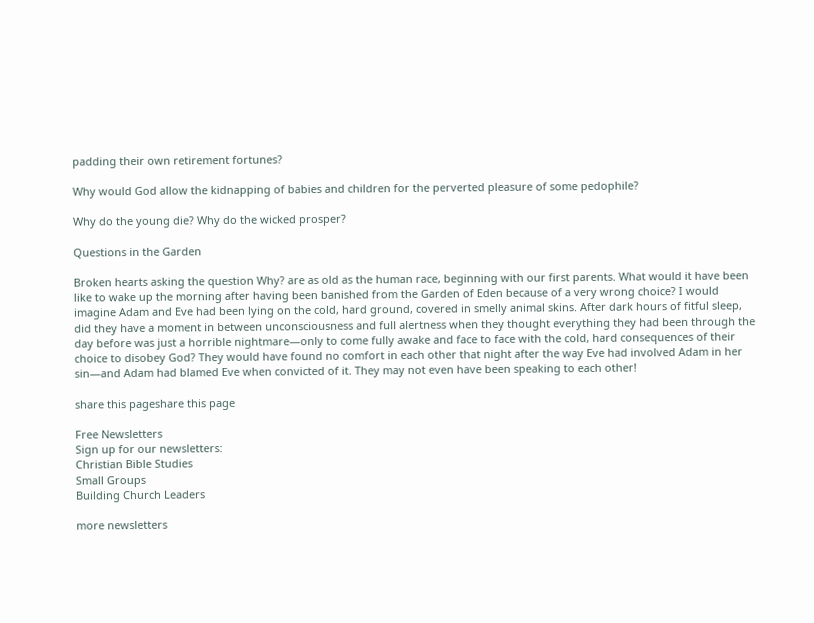padding their own retirement fortunes?

Why would God allow the kidnapping of babies and children for the perverted pleasure of some pedophile?

Why do the young die? Why do the wicked prosper?

Questions in the Garden

Broken hearts asking the question Why? are as old as the human race, beginning with our first parents. What would it have been like to wake up the morning after having been banished from the Garden of Eden because of a very wrong choice? I would imagine Adam and Eve had been lying on the cold, hard ground, covered in smelly animal skins. After dark hours of fitful sleep, did they have a moment in between unconsciousness and full alertness when they thought everything they had been through the day before was just a horrible nightmare—only to come fully awake and face to face with the cold, hard consequences of their choice to disobey God? They would have found no comfort in each other that night after the way Eve had involved Adam in her sin—and Adam had blamed Eve when convicted of it. They may not even have been speaking to each other!

share this pageshare this page

Free Newsletters
Sign up for our newsletters:
Christian Bible Studies
Small Groups
Building Church Leaders

more newsletters